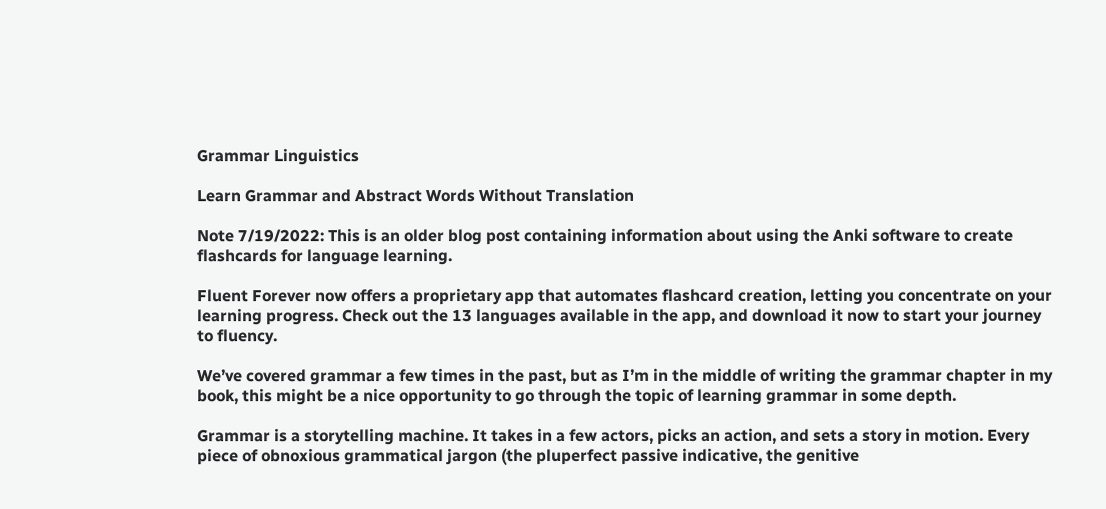Grammar Linguistics

Learn Grammar and Abstract Words Without Translation

Note 7/19/2022: This is an older blog post containing information about using the Anki software to create flashcards for language learning.

Fluent Forever now offers a proprietary app that automates flashcard creation, letting you concentrate on your learning progress. Check out the 13 languages available in the app, and download it now to start your journey to fluency.

We’ve covered grammar a few times in the past, but as I’m in the middle of writing the grammar chapter in my book, this might be a nice opportunity to go through the topic of learning grammar in some depth.

Grammar is a storytelling machine. It takes in a few actors, picks an action, and sets a story in motion. Every piece of obnoxious grammatical jargon (the pluperfect passive indicative, the genitive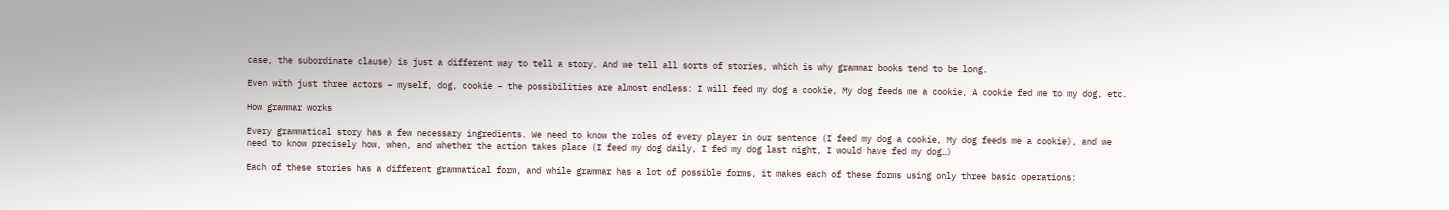case, the subordinate clause) is just a different way to tell a story. And we tell all sorts of stories, which is why grammar books tend to be long.

Even with just three actors – myself, dog, cookie – the possibilities are almost endless: I will feed my dog a cookie, My dog feeds me a cookie, A cookie fed me to my dog, etc.

How grammar works

Every grammatical story has a few necessary ingredients. We need to know the roles of every player in our sentence (I feed my dog a cookie, My dog feeds me a cookie), and we need to know precisely how, when, and whether the action takes place (I feed my dog daily, I fed my dog last night, I would have fed my dog…)

Each of these stories has a different grammatical form, and while grammar has a lot of possible forms, it makes each of these forms using only three basic operations: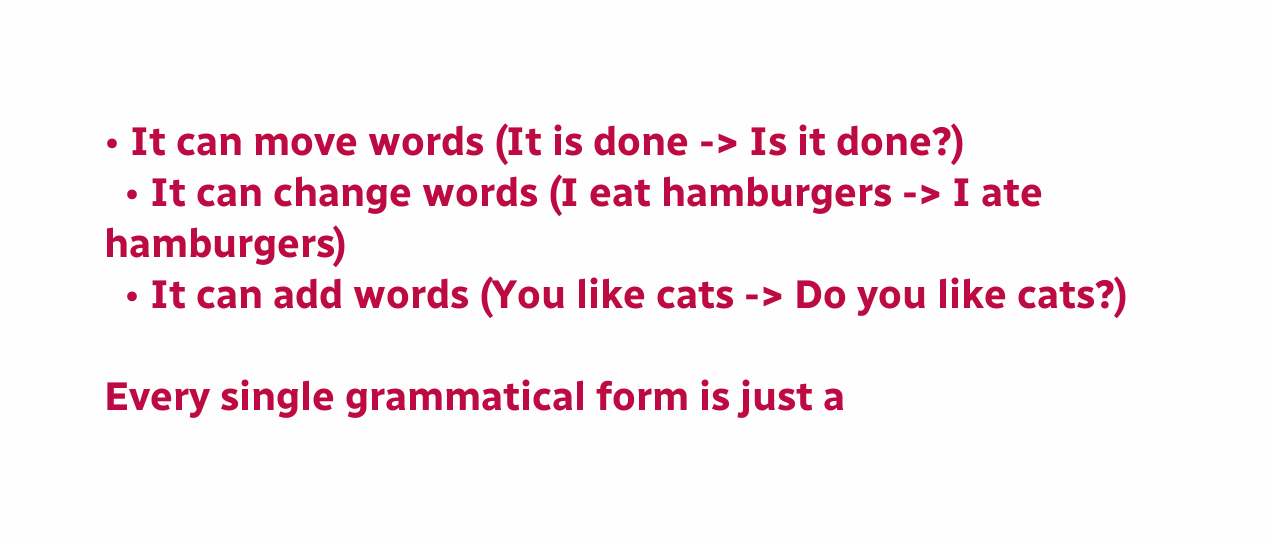• It can move words (It is done -> Is it done?)
  • It can change words (I eat hamburgers -> I ate hamburgers)
  • It can add words (You like cats -> Do you like cats?)

Every single grammatical form is just a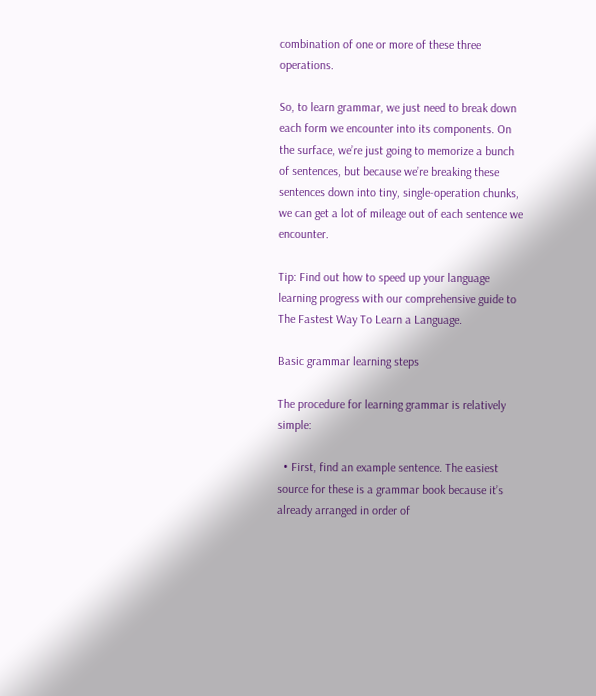combination of one or more of these three operations.

So, to learn grammar, we just need to break down each form we encounter into its components. On the surface, we’re just going to memorize a bunch of sentences, but because we’re breaking these sentences down into tiny, single-operation chunks, we can get a lot of mileage out of each sentence we encounter.

Tip: Find out how to speed up your language learning progress with our comprehensive guide to The Fastest Way To Learn a Language.

Basic grammar learning steps

The procedure for learning grammar is relatively simple:

  • First, find an example sentence. The easiest source for these is a grammar book because it’s already arranged in order of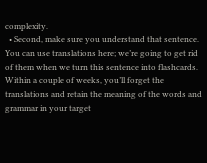complexity.
  • Second, make sure you understand that sentence. You can use translations here; we’re going to get rid of them when we turn this sentence into flashcards. Within a couple of weeks, you’ll forget the translations and retain the meaning of the words and grammar in your target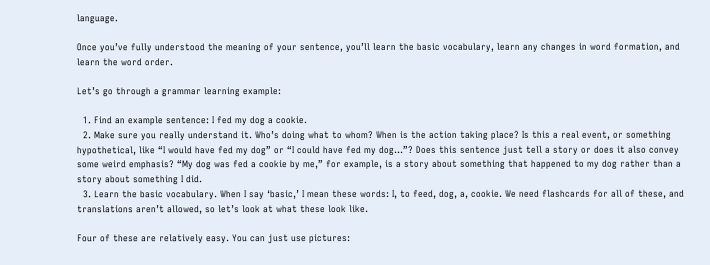language.

Once you’ve fully understood the meaning of your sentence, you’ll learn the basic vocabulary, learn any changes in word formation, and learn the word order.

Let’s go through a grammar learning example:

  1. Find an example sentence: I fed my dog a cookie.
  2. Make sure you really understand it. Who’s doing what to whom? When is the action taking place? Is this a real event, or something hypothetical, like “I would have fed my dog” or “I could have fed my dog…”? Does this sentence just tell a story or does it also convey some weird emphasis? “My dog was fed a cookie by me,” for example, is a story about something that happened to my dog rather than a story about something I did.
  3. Learn the basic vocabulary. When I say ‘basic,’ I mean these words: I, to feed, dog, a, cookie. We need flashcards for all of these, and translations aren’t allowed, so let’s look at what these look like.

Four of these are relatively easy. You can just use pictures: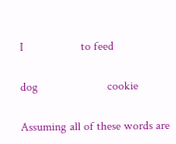I                   to feed

dog                       cookie

Assuming all of these words are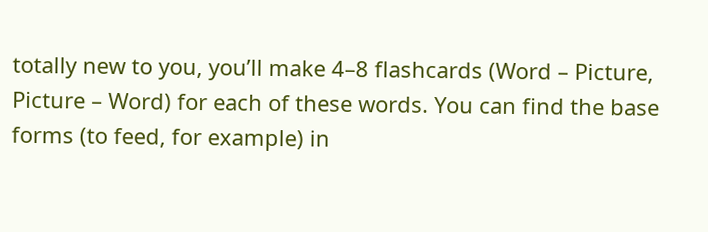totally new to you, you’ll make 4–8 flashcards (Word – Picture, Picture – Word) for each of these words. You can find the base forms (to feed, for example) in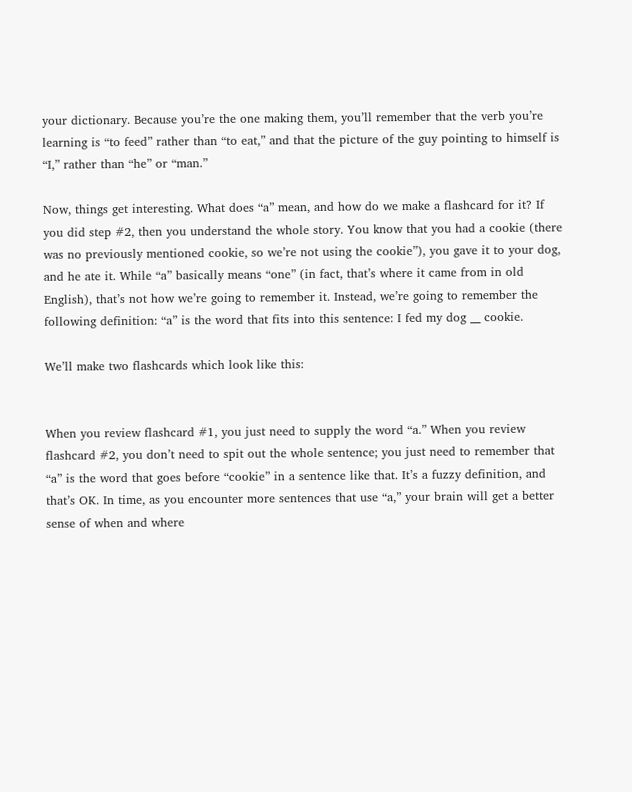your dictionary. Because you’re the one making them, you’ll remember that the verb you’re learning is “to feed” rather than “to eat,” and that the picture of the guy pointing to himself is “I,” rather than “he” or “man.”

Now, things get interesting. What does “a” mean, and how do we make a flashcard for it? If you did step #2, then you understand the whole story. You know that you had a cookie (there was no previously mentioned cookie, so we’re not using the cookie”), you gave it to your dog, and he ate it. While “a” basically means “one” (in fact, that’s where it came from in old English), that’s not how we’re going to remember it. Instead, we’re going to remember the following definition: “a” is the word that fits into this sentence: I fed my dog __ cookie.

We’ll make two flashcards which look like this:


When you review flashcard #1, you just need to supply the word “a.” When you review flashcard #2, you don’t need to spit out the whole sentence; you just need to remember that “a” is the word that goes before “cookie” in a sentence like that. It’s a fuzzy definition, and that’s OK. In time, as you encounter more sentences that use “a,” your brain will get a better sense of when and where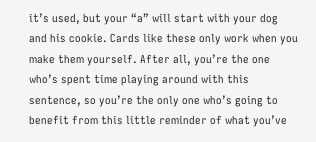it’s used, but your “a” will start with your dog and his cookie. Cards like these only work when you make them yourself. After all, you’re the one who’s spent time playing around with this sentence, so you’re the only one who’s going to benefit from this little reminder of what you’ve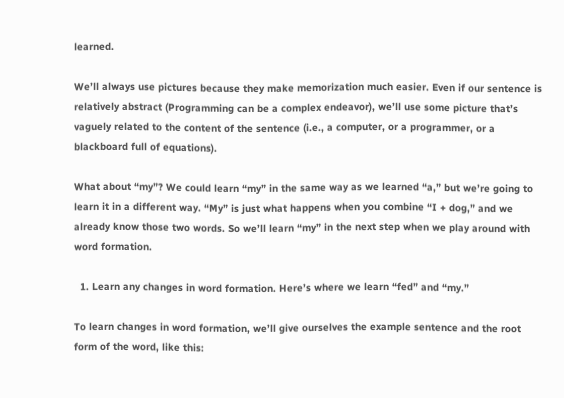learned.

We’ll always use pictures because they make memorization much easier. Even if our sentence is relatively abstract (Programming can be a complex endeavor), we’ll use some picture that’s vaguely related to the content of the sentence (i.e., a computer, or a programmer, or a blackboard full of equations).

What about “my”? We could learn “my” in the same way as we learned “a,” but we’re going to learn it in a different way. “My” is just what happens when you combine “I + dog,” and we already know those two words. So we’ll learn “my” in the next step when we play around with word formation.

  1. Learn any changes in word formation. Here’s where we learn “fed” and “my.”

To learn changes in word formation, we’ll give ourselves the example sentence and the root form of the word, like this: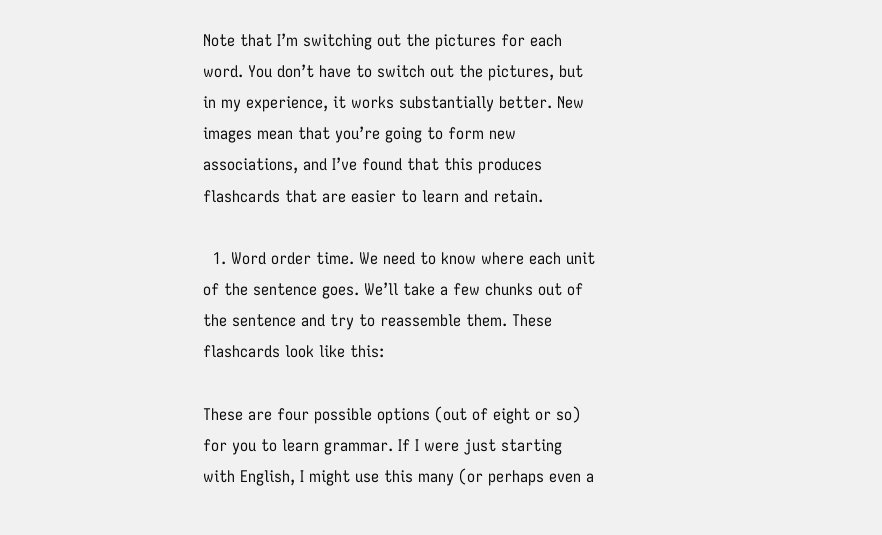Note that I’m switching out the pictures for each word. You don’t have to switch out the pictures, but in my experience, it works substantially better. New images mean that you’re going to form new associations, and I’ve found that this produces flashcards that are easier to learn and retain.

  1. Word order time. We need to know where each unit of the sentence goes. We’ll take a few chunks out of the sentence and try to reassemble them. These flashcards look like this:

These are four possible options (out of eight or so) for you to learn grammar. If I were just starting with English, I might use this many (or perhaps even a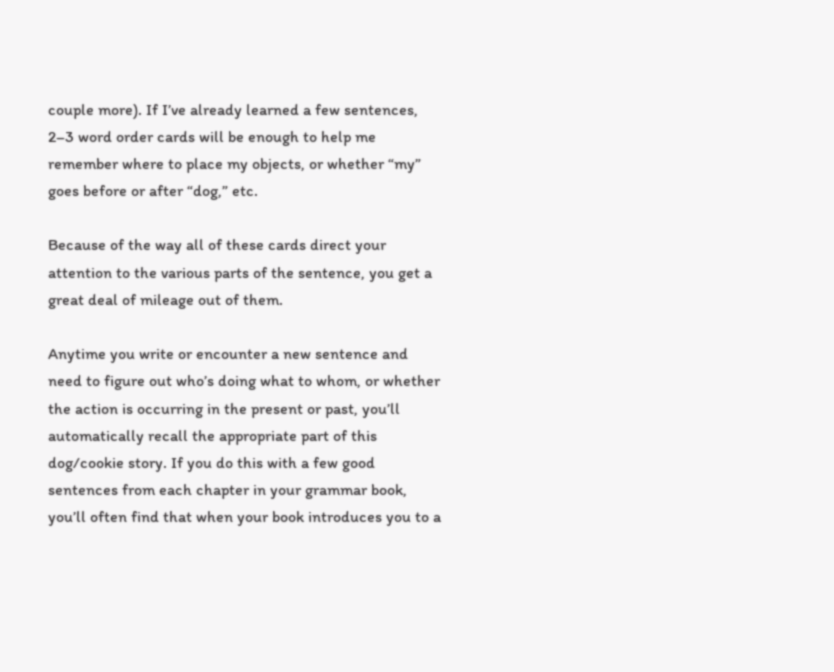couple more). If I’ve already learned a few sentences, 2–3 word order cards will be enough to help me remember where to place my objects, or whether “my” goes before or after “dog,” etc.

Because of the way all of these cards direct your attention to the various parts of the sentence, you get a great deal of mileage out of them.

Anytime you write or encounter a new sentence and need to figure out who’s doing what to whom, or whether the action is occurring in the present or past, you’ll automatically recall the appropriate part of this dog/cookie story. If you do this with a few good sentences from each chapter in your grammar book, you’ll often find that when your book introduces you to a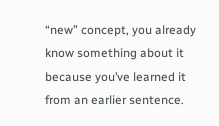“new” concept, you already know something about it because you’ve learned it from an earlier sentence.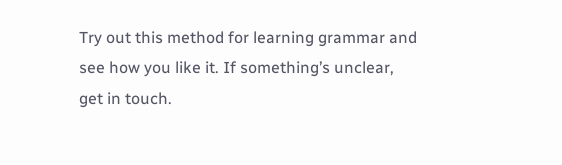Try out this method for learning grammar and see how you like it. If something’s unclear, get in touch.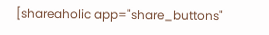[shareaholic app="share_buttons"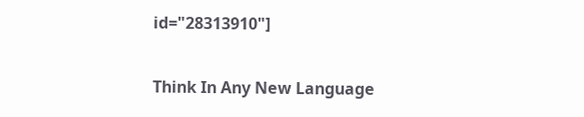id="28313910"]

Think In Any New Language